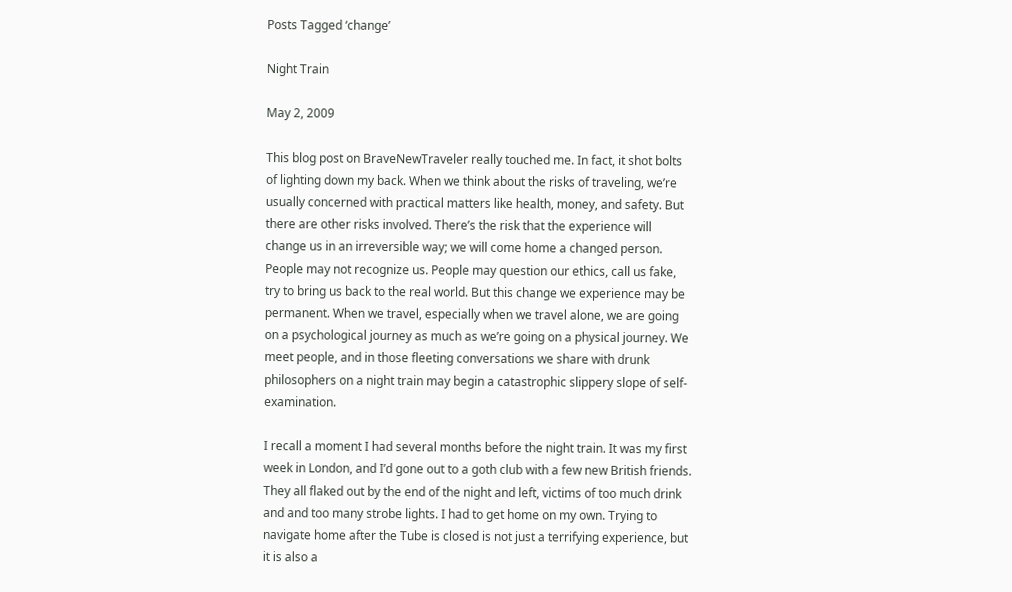Posts Tagged ‘change’

Night Train

May 2, 2009

This blog post on BraveNewTraveler really touched me. In fact, it shot bolts of lighting down my back. When we think about the risks of traveling, we’re usually concerned with practical matters like health, money, and safety. But there are other risks involved. There’s the risk that the experience will change us in an irreversible way; we will come home a changed person. People may not recognize us. People may question our ethics, call us fake, try to bring us back to the real world. But this change we experience may be permanent. When we travel, especially when we travel alone, we are going on a psychological journey as much as we’re going on a physical journey. We meet people, and in those fleeting conversations we share with drunk philosophers on a night train may begin a catastrophic slippery slope of self-examination.

I recall a moment I had several months before the night train. It was my first week in London, and I’d gone out to a goth club with a few new British friends. They all flaked out by the end of the night and left, victims of too much drink and and too many strobe lights. I had to get home on my own. Trying to navigate home after the Tube is closed is not just a terrifying experience, but it is also a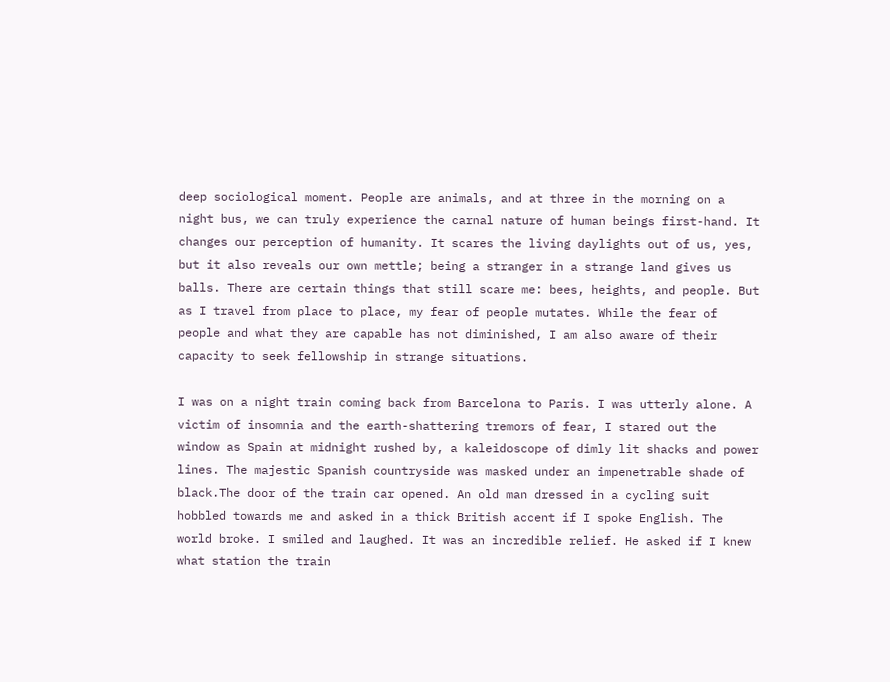deep sociological moment. People are animals, and at three in the morning on a night bus, we can truly experience the carnal nature of human beings first-hand. It changes our perception of humanity. It scares the living daylights out of us, yes, but it also reveals our own mettle; being a stranger in a strange land gives us balls. There are certain things that still scare me: bees, heights, and people. But as I travel from place to place, my fear of people mutates. While the fear of people and what they are capable has not diminished, I am also aware of their capacity to seek fellowship in strange situations.

I was on a night train coming back from Barcelona to Paris. I was utterly alone. A victim of insomnia and the earth-shattering tremors of fear, I stared out the window as Spain at midnight rushed by, a kaleidoscope of dimly lit shacks and power lines. The majestic Spanish countryside was masked under an impenetrable shade of black.The door of the train car opened. An old man dressed in a cycling suit hobbled towards me and asked in a thick British accent if I spoke English. The world broke. I smiled and laughed. It was an incredible relief. He asked if I knew what station the train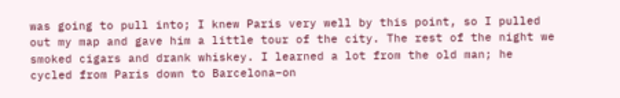was going to pull into; I knew Paris very well by this point, so I pulled out my map and gave him a little tour of the city. The rest of the night we smoked cigars and drank whiskey. I learned a lot from the old man; he cycled from Paris down to Barcelona–on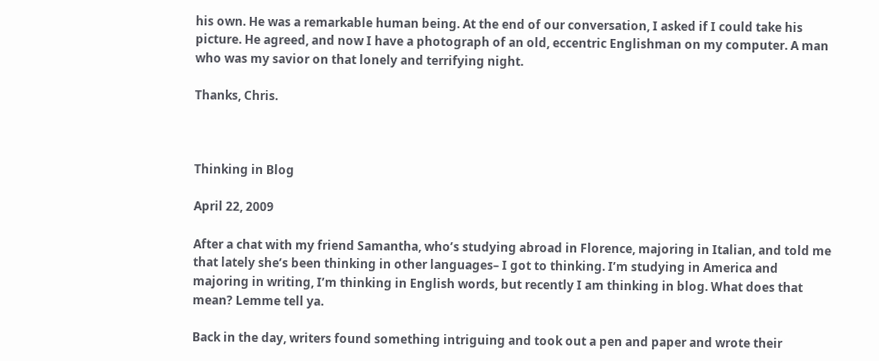his own. He was a remarkable human being. At the end of our conversation, I asked if I could take his picture. He agreed, and now I have a photograph of an old, eccentric Englishman on my computer. A man who was my savior on that lonely and terrifying night.

Thanks, Chris.



Thinking in Blog

April 22, 2009

After a chat with my friend Samantha, who’s studying abroad in Florence, majoring in Italian, and told me that lately she’s been thinking in other languages– I got to thinking. I’m studying in America and majoring in writing, I’m thinking in English words, but recently I am thinking in blog. What does that mean? Lemme tell ya.

Back in the day, writers found something intriguing and took out a pen and paper and wrote their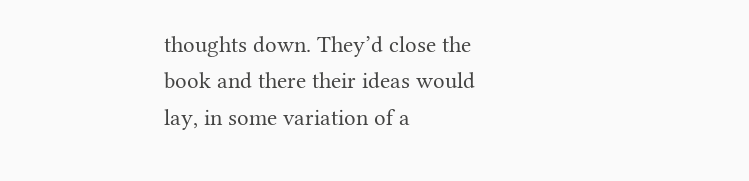thoughts down. They’d close the book and there their ideas would lay, in some variation of a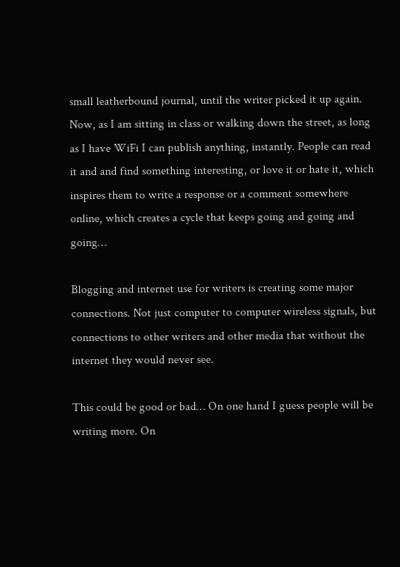small leatherbound journal, until the writer picked it up again. Now, as I am sitting in class or walking down the street, as long as I have WiFi I can publish anything, instantly. People can read it and and find something interesting, or love it or hate it, which inspires them to write a response or a comment somewhere online, which creates a cycle that keeps going and going and going…

Blogging and internet use for writers is creating some major connections. Not just computer to computer wireless signals, but connections to other writers and other media that without the internet they would never see.

This could be good or bad… On one hand I guess people will be writing more. On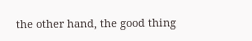the other hand, the good thing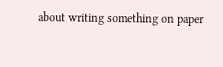about writing something on paper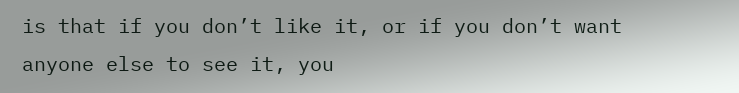is that if you don’t like it, or if you don’t want anyone else to see it, you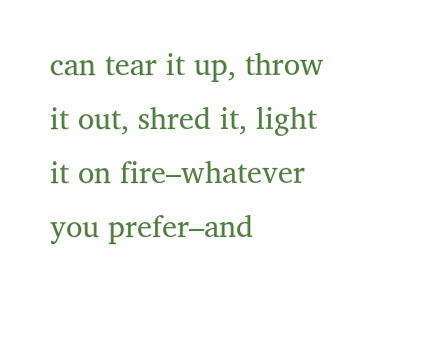can tear it up, throw it out, shred it, light it on fire–whatever you prefer–and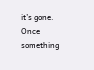it’s gone. Once something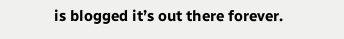is blogged it’s out there forever.